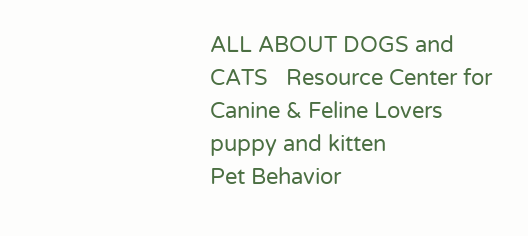ALL ABOUT DOGS and CATS   Resource Center for Canine & Feline Lovers
puppy and kitten
Pet Behavior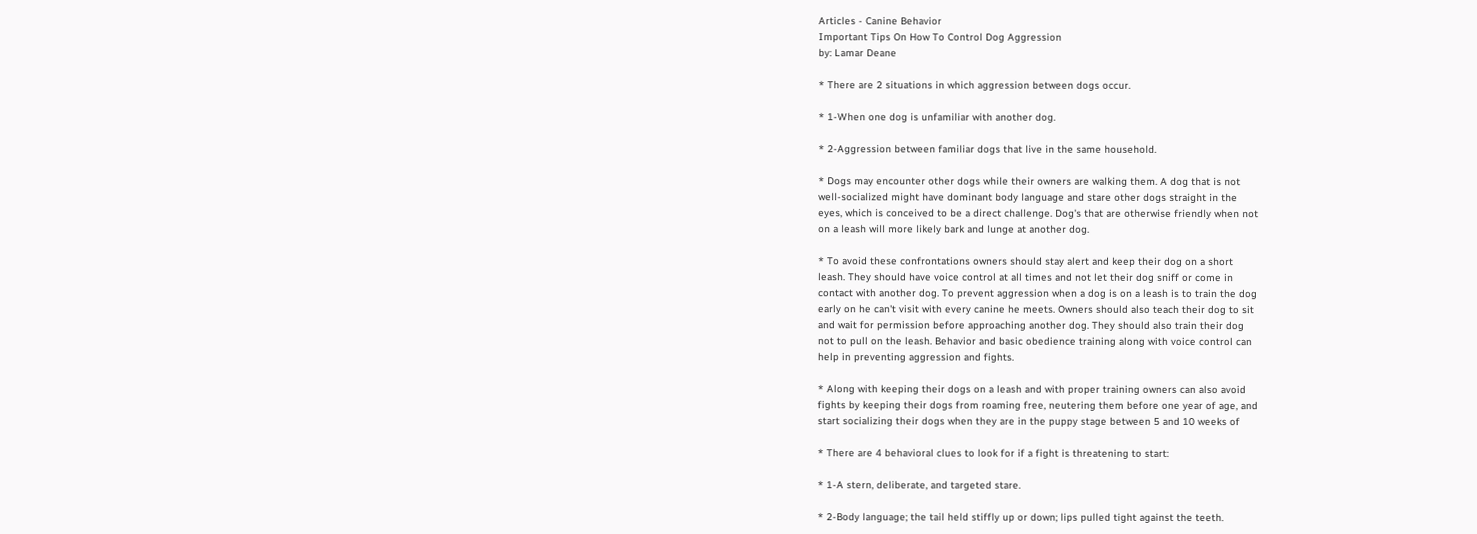Articles - Canine Behavior
Important Tips On How To Control Dog Aggression
by: Lamar Deane

* There are 2 situations in which aggression between dogs occur.

* 1-When one dog is unfamiliar with another dog.

* 2-Aggression between familiar dogs that live in the same household.

* Dogs may encounter other dogs while their owners are walking them. A dog that is not
well-socialized might have dominant body language and stare other dogs straight in the
eyes, which is conceived to be a direct challenge. Dog's that are otherwise friendly when not
on a leash will more likely bark and lunge at another dog.

* To avoid these confrontations owners should stay alert and keep their dog on a short
leash. They should have voice control at all times and not let their dog sniff or come in
contact with another dog. To prevent aggression when a dog is on a leash is to train the dog
early on he can't visit with every canine he meets. Owners should also teach their dog to sit
and wait for permission before approaching another dog. They should also train their dog
not to pull on the leash. Behavior and basic obedience training along with voice control can
help in preventing aggression and fights.

* Along with keeping their dogs on a leash and with proper training owners can also avoid
fights by keeping their dogs from roaming free, neutering them before one year of age, and
start socializing their dogs when they are in the puppy stage between 5 and 10 weeks of

* There are 4 behavioral clues to look for if a fight is threatening to start:

* 1-A stern, deliberate, and targeted stare.

* 2-Body language; the tail held stiffly up or down; lips pulled tight against the teeth.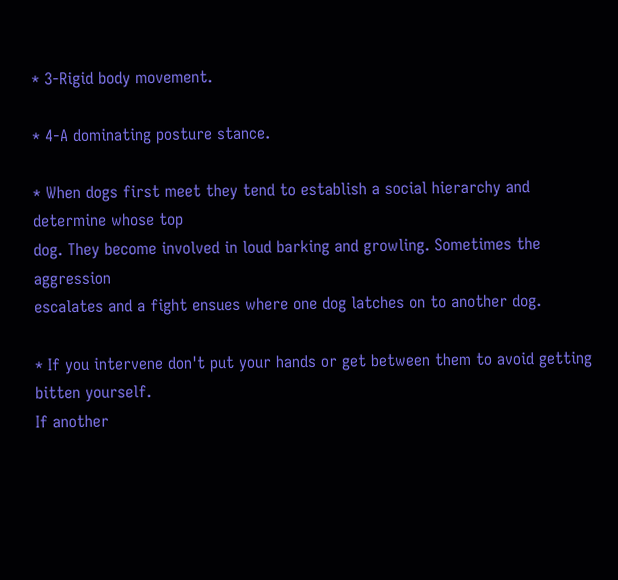* 3-Rigid body movement.

* 4-A dominating posture stance.

* When dogs first meet they tend to establish a social hierarchy and determine whose top
dog. They become involved in loud barking and growling. Sometimes the aggression
escalates and a fight ensues where one dog latches on to another dog.

* If you intervene don't put your hands or get between them to avoid getting bitten yourself.
If another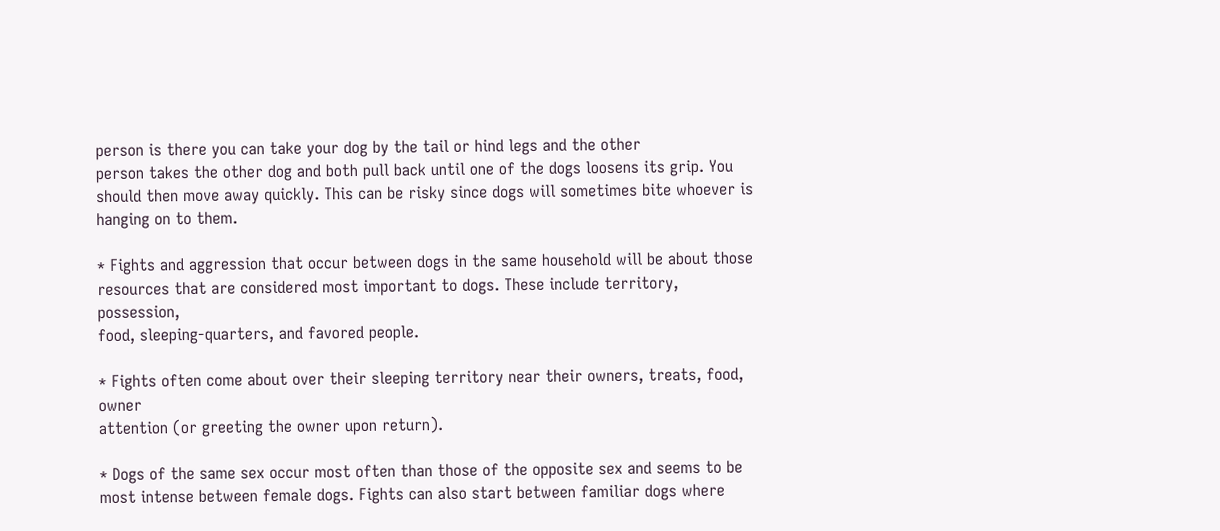person is there you can take your dog by the tail or hind legs and the other
person takes the other dog and both pull back until one of the dogs loosens its grip. You
should then move away quickly. This can be risky since dogs will sometimes bite whoever is
hanging on to them.

* Fights and aggression that occur between dogs in the same household will be about those
resources that are considered most important to dogs. These include territory, possession,
food, sleeping-quarters, and favored people.

* Fights often come about over their sleeping territory near their owners, treats, food, owner
attention (or greeting the owner upon return).

* Dogs of the same sex occur most often than those of the opposite sex and seems to be
most intense between female dogs. Fights can also start between familiar dogs where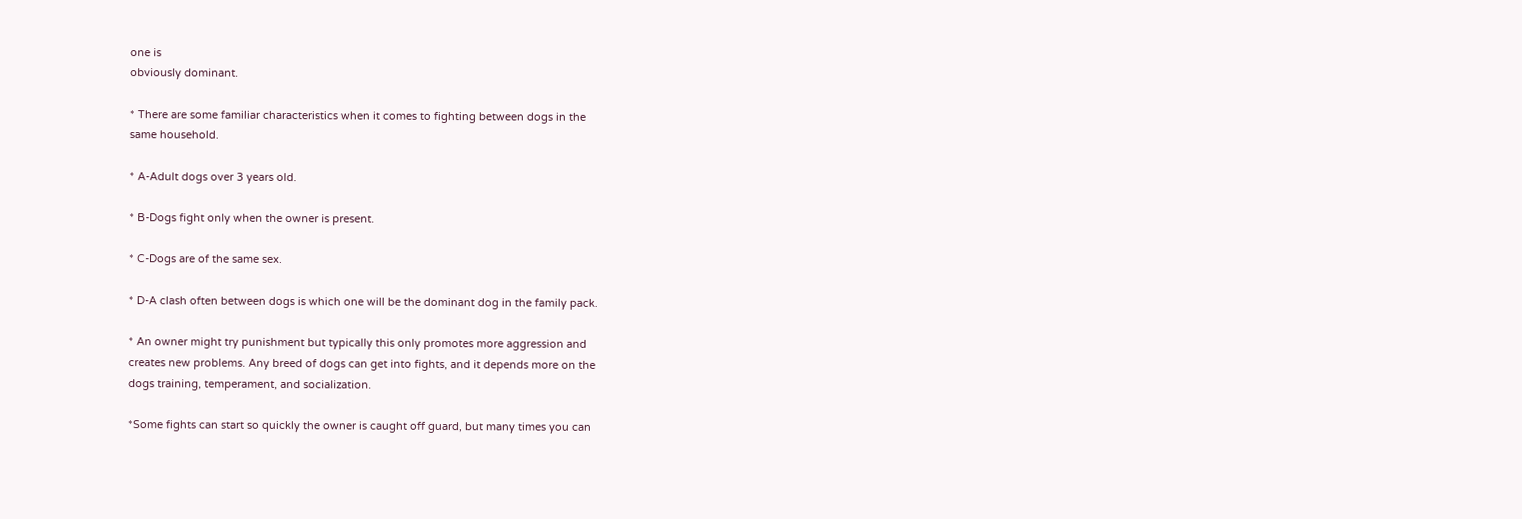one is
obviously dominant.

* There are some familiar characteristics when it comes to fighting between dogs in the
same household.

* A-Adult dogs over 3 years old.

* B-Dogs fight only when the owner is present.

* C-Dogs are of the same sex.

* D-A clash often between dogs is which one will be the dominant dog in the family pack.

* An owner might try punishment but typically this only promotes more aggression and
creates new problems. Any breed of dogs can get into fights, and it depends more on the
dogs training, temperament, and socialization.

*Some fights can start so quickly the owner is caught off guard, but many times you can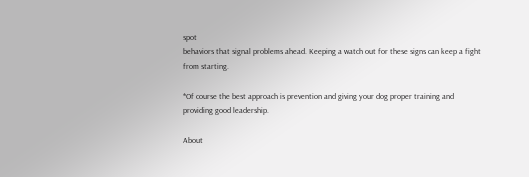spot
behaviors that signal problems ahead. Keeping a watch out for these signs can keep a fight
from starting.

*Of course the best approach is prevention and giving your dog proper training and
providing good leadership.

About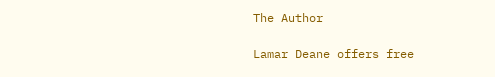The Author

Lamar Deane offers free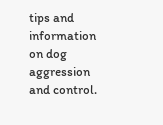tips and information on dog aggression and control.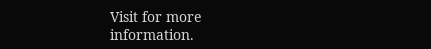Visit for more information.